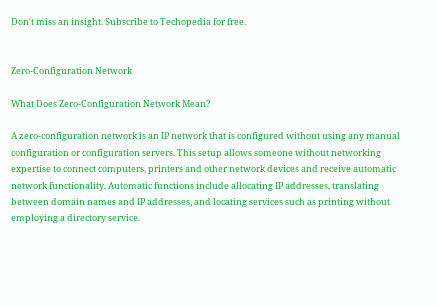Don't miss an insight. Subscribe to Techopedia for free.


Zero-Configuration Network

What Does Zero-Configuration Network Mean?

A zero-configuration network is an IP network that is configured without using any manual configuration or configuration servers. This setup allows someone without networking expertise to connect computers, printers and other network devices and receive automatic network functionality. Automatic functions include allocating IP addresses, translating between domain names and IP addresses, and locating services such as printing without employing a directory service.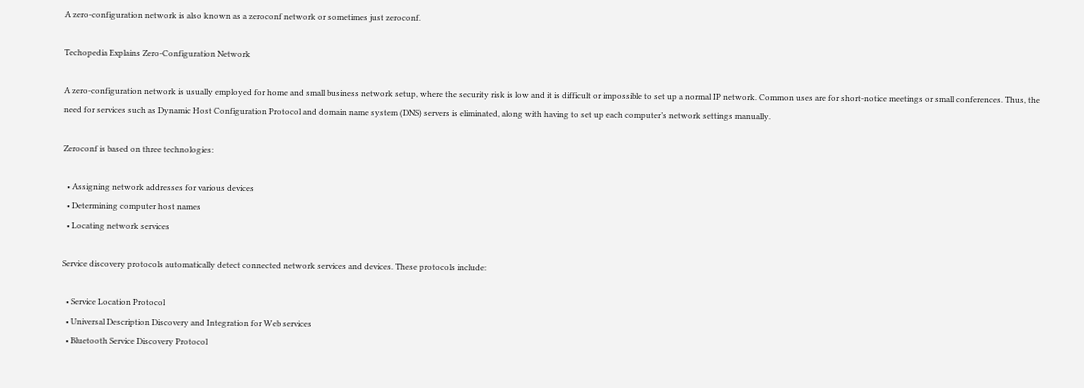A zero-configuration network is also known as a zeroconf network or sometimes just zeroconf.

Techopedia Explains Zero-Configuration Network

A zero-configuration network is usually employed for home and small business network setup, where the security risk is low and it is difficult or impossible to set up a normal IP network. Common uses are for short-notice meetings or small conferences. Thus, the need for services such as Dynamic Host Configuration Protocol and domain name system (DNS) servers is eliminated, along with having to set up each computer’s network settings manually.

Zeroconf is based on three technologies:

  • Assigning network addresses for various devices
  • Determining computer host names
  • Locating network services

Service discovery protocols automatically detect connected network services and devices. These protocols include:

  • Service Location Protocol
  • Universal Description Discovery and Integration for Web services
  • Bluetooth Service Discovery Protocol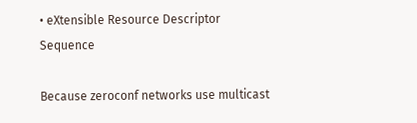• eXtensible Resource Descriptor Sequence

Because zeroconf networks use multicast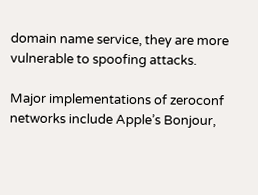domain name service, they are more vulnerable to spoofing attacks.

Major implementations of zeroconf networks include Apple’s Bonjour,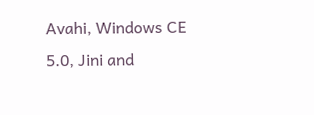Avahi, Windows CE 5.0, Jini and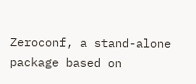Zeroconf, a stand-alone package based on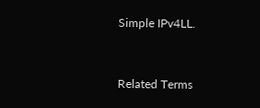Simple IPv4LL.


Related Terms